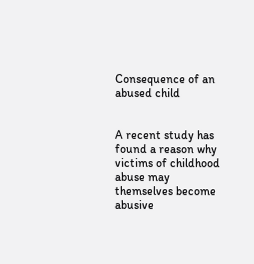Consequence of an abused child


A recent study has found a reason why victims of childhood abuse may themselves become abusive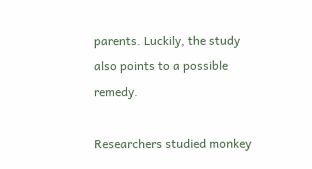parents. Luckily, the study also points to a possible remedy.

Researchers studied monkey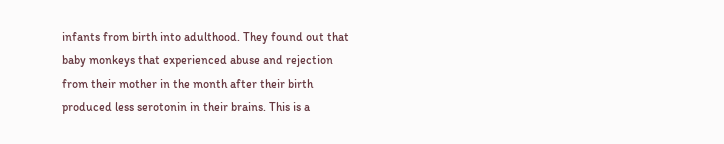infants from birth into adulthood. They found out that baby monkeys that experienced abuse and rejection from their mother in the month after their birth produced less serotonin in their brains. This is a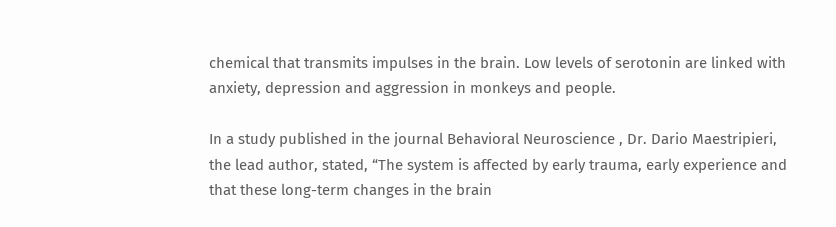chemical that transmits impulses in the brain. Low levels of serotonin are linked with anxiety, depression and aggression in monkeys and people.

In a study published in the journal Behavioral Neuroscience , Dr. Dario Maestripieri, the lead author, stated, “The system is affected by early trauma, early experience and that these long-term changes in the brain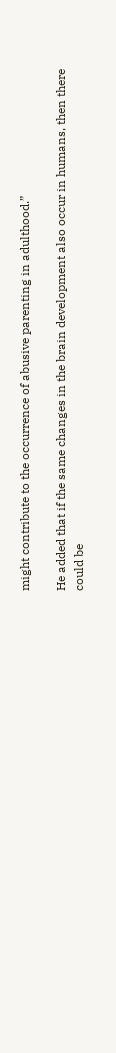might contribute to the occurrence of abusive parenting in adulthood.”

He added that if the same changes in the brain development also occur in humans, then there could be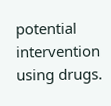potential intervention using drugs.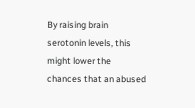By raising brain serotonin levels, this might lower the chances that an abused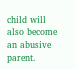child will also become an abusive parent.